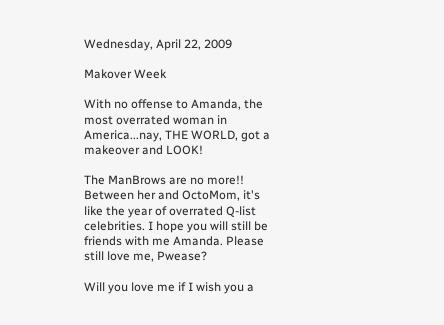Wednesday, April 22, 2009

Makover Week

With no offense to Amanda, the most overrated woman in America...nay, THE WORLD, got a makeover and LOOK!

The ManBrows are no more!! Between her and OctoMom, it's like the year of overrated Q-list celebrities. I hope you will still be friends with me Amanda. Please still love me, Pwease?

Will you love me if I wish you a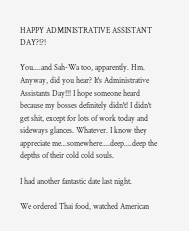HAPPY ADMINISTRATIVE ASSISTANT DAY?!?!

You....and Sah-Wa too, apparently. Hm. Anyway, did you hear? It's Administrative Assistants Day!!! I hope someone heard because my bosses definitely didn't! I didn't get shit, except for lots of work today and sideways glances. Whatever. I know they appreciate me...somewhere....deep....deep the depths of their cold cold souls.

I had another fantastic date last night.

We ordered Thai food, watched American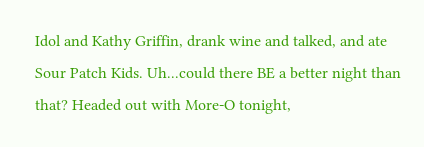Idol and Kathy Griffin, drank wine and talked, and ate Sour Patch Kids. Uh...could there BE a better night than that? Headed out with More-O tonight,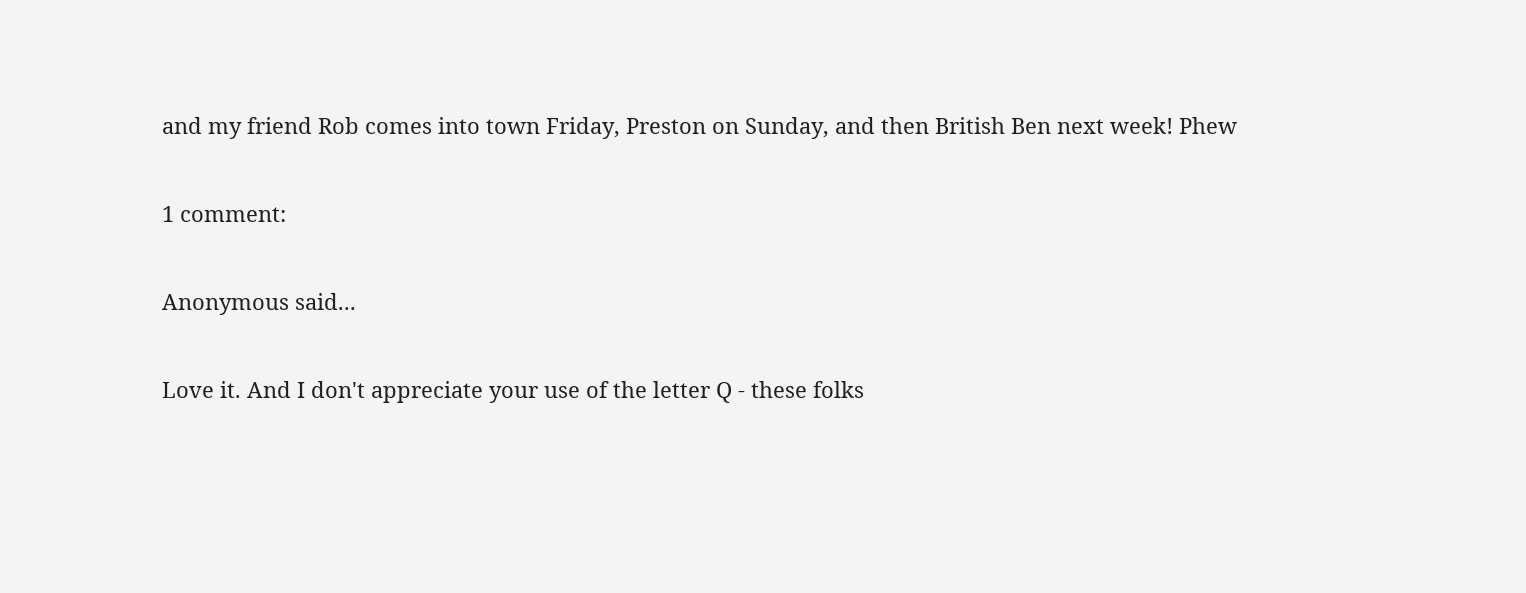and my friend Rob comes into town Friday, Preston on Sunday, and then British Ben next week! Phew

1 comment:

Anonymous said...

Love it. And I don't appreciate your use of the letter Q - these folks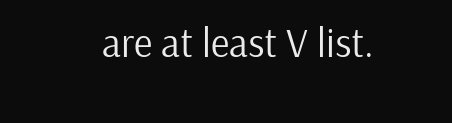are at least V list.